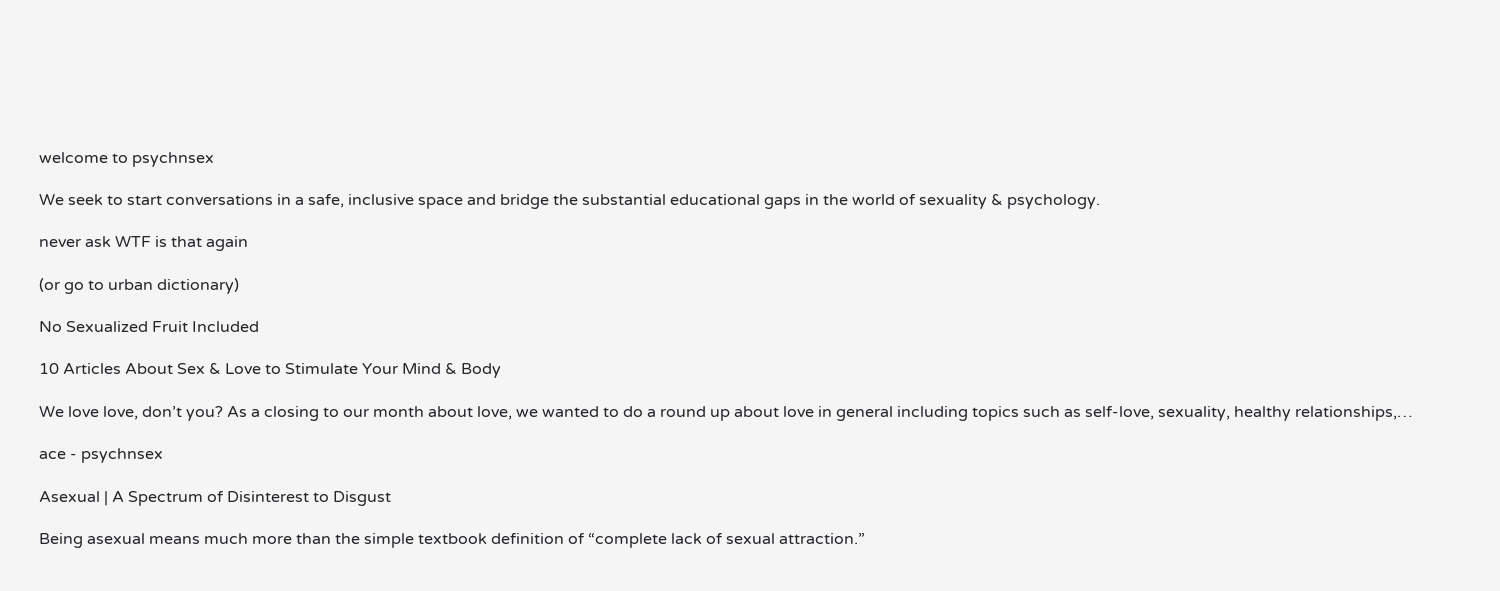welcome to psychnsex

We seek to start conversations in a safe, inclusive space and bridge the substantial educational gaps in the world of sexuality & psychology.

never ask WTF is that again

(or go to urban dictionary)

No Sexualized Fruit Included

10 Articles About Sex & Love to Stimulate Your Mind & Body

We love love, don’t you? As a closing to our month about love, we wanted to do a round up about love in general including topics such as self-love, sexuality, healthy relationships,…

ace - psychnsex

Asexual | A Spectrum of Disinterest to Disgust

Being asexual means much more than the simple textbook definition of “complete lack of sexual attraction.”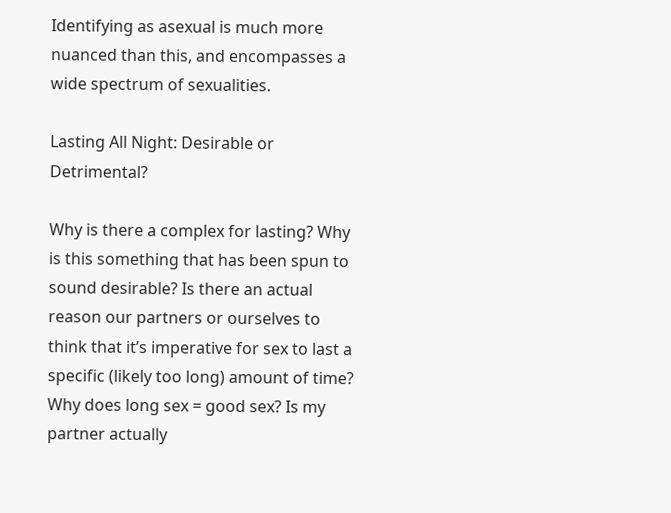Identifying as asexual is much more nuanced than this, and encompasses a wide spectrum of sexualities.

Lasting All Night: Desirable or Detrimental?

Why is there a complex for lasting? Why is this something that has been spun to sound desirable? Is there an actual reason our partners or ourselves to think that it’s imperative for sex to last a specific (likely too long) amount of time? Why does long sex = good sex? Is my partner actually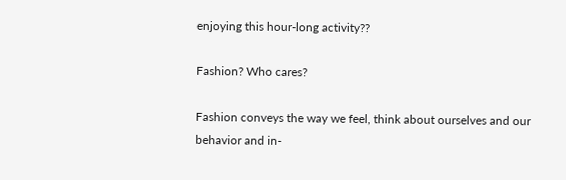enjoying this hour-long activity??

Fashion? Who cares?

Fashion conveys the way we feel, think about ourselves and our behavior and in-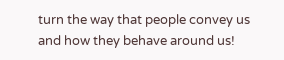turn the way that people convey us and how they behave around us!